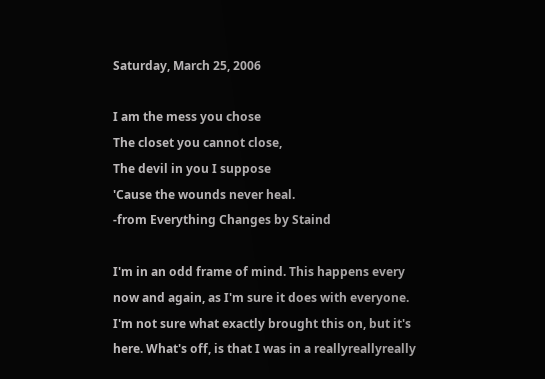Saturday, March 25, 2006

I am the mess you chose
The closet you cannot close,
The devil in you I suppose
'Cause the wounds never heal.
-from Everything Changes by Staind

I'm in an odd frame of mind. This happens every now and again, as I'm sure it does with everyone. I'm not sure what exactly brought this on, but it's here. What's off, is that I was in a reallyreallyreally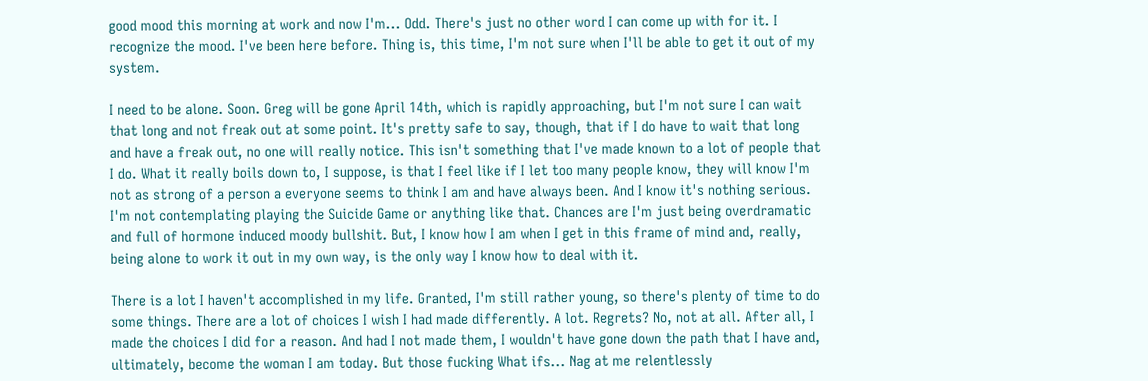good mood this morning at work and now I'm... Odd. There's just no other word I can come up with for it. I recognize the mood. I've been here before. Thing is, this time, I'm not sure when I'll be able to get it out of my system.

I need to be alone. Soon. Greg will be gone April 14th, which is rapidly approaching, but I'm not sure I can wait that long and not freak out at some point. It's pretty safe to say, though, that if I do have to wait that long and have a freak out, no one will really notice. This isn't something that I've made known to a lot of people that I do. What it really boils down to, I suppose, is that I feel like if I let too many people know, they will know I'm not as strong of a person a everyone seems to think I am and have always been. And I know it's nothing serious. I'm not contemplating playing the Suicide Game or anything like that. Chances are I'm just being overdramatic and full of hormone induced moody bullshit. But, I know how I am when I get in this frame of mind and, really, being alone to work it out in my own way, is the only way I know how to deal with it.

There is a lot I haven't accomplished in my life. Granted, I'm still rather young, so there's plenty of time to do some things. There are a lot of choices I wish I had made differently. A lot. Regrets? No, not at all. After all, I made the choices I did for a reason. And had I not made them, I wouldn't have gone down the path that I have and, ultimately, become the woman I am today. But those fucking What ifs... Nag at me relentlessly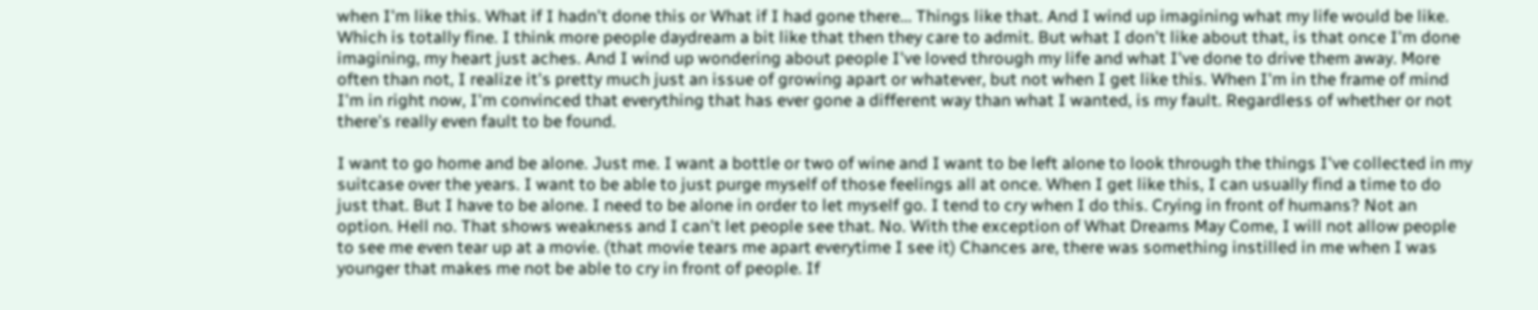when I'm like this. What if I hadn't done this or What if I had gone there... Things like that. And I wind up imagining what my life would be like. Which is totally fine. I think more people daydream a bit like that then they care to admit. But what I don't like about that, is that once I'm done imagining, my heart just aches. And I wind up wondering about people I've loved through my life and what I've done to drive them away. More often than not, I realize it's pretty much just an issue of growing apart or whatever, but not when I get like this. When I'm in the frame of mind I'm in right now, I'm convinced that everything that has ever gone a different way than what I wanted, is my fault. Regardless of whether or not there's really even fault to be found.

I want to go home and be alone. Just me. I want a bottle or two of wine and I want to be left alone to look through the things I've collected in my suitcase over the years. I want to be able to just purge myself of those feelings all at once. When I get like this, I can usually find a time to do just that. But I have to be alone. I need to be alone in order to let myself go. I tend to cry when I do this. Crying in front of humans? Not an option. Hell no. That shows weakness and I can't let people see that. No. With the exception of What Dreams May Come, I will not allow people to see me even tear up at a movie. (that movie tears me apart everytime I see it) Chances are, there was something instilled in me when I was younger that makes me not be able to cry in front of people. If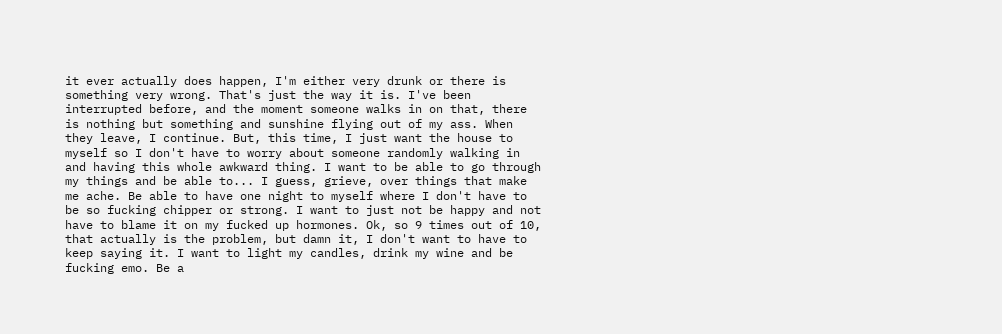it ever actually does happen, I'm either very drunk or there is something very wrong. That's just the way it is. I've been interrupted before, and the moment someone walks in on that, there is nothing but something and sunshine flying out of my ass. When they leave, I continue. But, this time, I just want the house to myself so I don't have to worry about someone randomly walking in and having this whole awkward thing. I want to be able to go through my things and be able to... I guess, grieve, over things that make me ache. Be able to have one night to myself where I don't have to be so fucking chipper or strong. I want to just not be happy and not have to blame it on my fucked up hormones. Ok, so 9 times out of 10, that actually is the problem, but damn it, I don't want to have to keep saying it. I want to light my candles, drink my wine and be fucking emo. Be a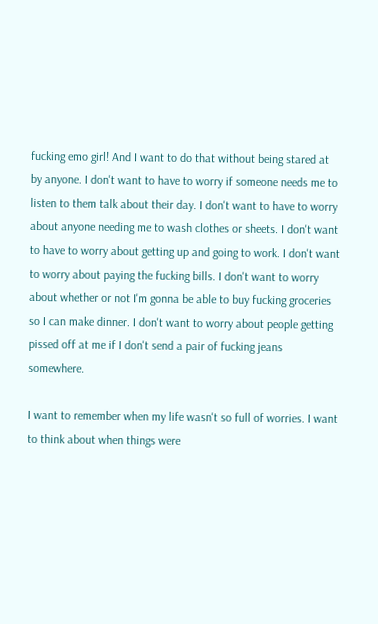fucking emo girl! And I want to do that without being stared at by anyone. I don't want to have to worry if someone needs me to listen to them talk about their day. I don't want to have to worry about anyone needing me to wash clothes or sheets. I don't want to have to worry about getting up and going to work. I don't want to worry about paying the fucking bills. I don't want to worry about whether or not I'm gonna be able to buy fucking groceries so I can make dinner. I don't want to worry about people getting pissed off at me if I don't send a pair of fucking jeans somewhere.

I want to remember when my life wasn't so full of worries. I want to think about when things were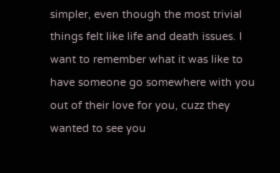simpler, even though the most trivial things felt like life and death issues. I want to remember what it was like to have someone go somewhere with you out of their love for you, cuzz they wanted to see you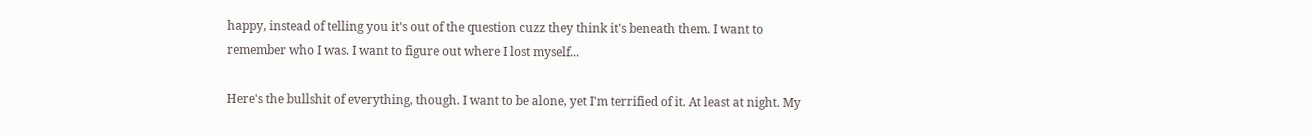happy, instead of telling you it's out of the question cuzz they think it's beneath them. I want to remember who I was. I want to figure out where I lost myself...

Here's the bullshit of everything, though. I want to be alone, yet I'm terrified of it. At least at night. My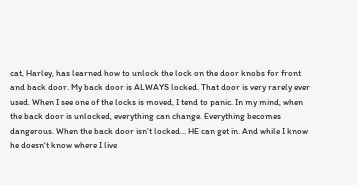cat, Harley, has learned how to unlock the lock on the door knobs for front and back door. My back door is ALWAYS locked. That door is very rarely ever used. When I see one of the locks is moved, I tend to panic. In my mind, when the back door is unlocked, everything can change. Everything becomes dangerous. When the back door isn't locked... HE can get in. And while I know he doesn't know where I live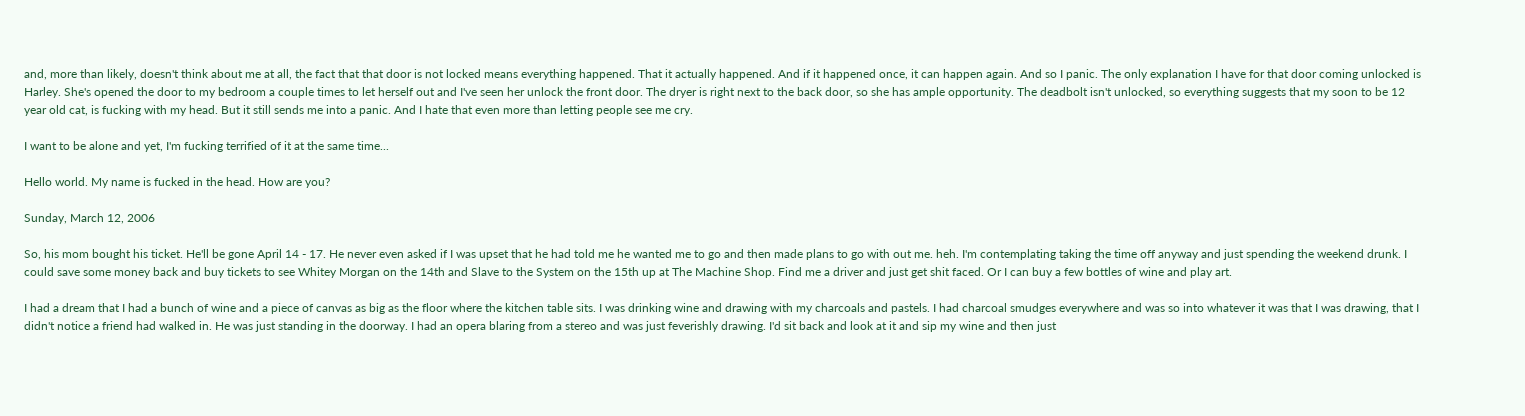and, more than likely, doesn't think about me at all, the fact that that door is not locked means everything happened. That it actually happened. And if it happened once, it can happen again. And so I panic. The only explanation I have for that door coming unlocked is Harley. She's opened the door to my bedroom a couple times to let herself out and I've seen her unlock the front door. The dryer is right next to the back door, so she has ample opportunity. The deadbolt isn't unlocked, so everything suggests that my soon to be 12 year old cat, is fucking with my head. But it still sends me into a panic. And I hate that even more than letting people see me cry.

I want to be alone and yet, I'm fucking terrified of it at the same time...

Hello world. My name is fucked in the head. How are you?

Sunday, March 12, 2006

So, his mom bought his ticket. He'll be gone April 14 - 17. He never even asked if I was upset that he had told me he wanted me to go and then made plans to go with out me. heh. I'm contemplating taking the time off anyway and just spending the weekend drunk. I could save some money back and buy tickets to see Whitey Morgan on the 14th and Slave to the System on the 15th up at The Machine Shop. Find me a driver and just get shit faced. Or I can buy a few bottles of wine and play art.

I had a dream that I had a bunch of wine and a piece of canvas as big as the floor where the kitchen table sits. I was drinking wine and drawing with my charcoals and pastels. I had charcoal smudges everywhere and was so into whatever it was that I was drawing, that I didn't notice a friend had walked in. He was just standing in the doorway. I had an opera blaring from a stereo and was just feverishly drawing. I'd sit back and look at it and sip my wine and then just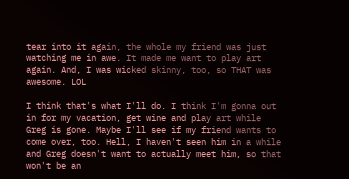tear into it again, the whole my friend was just watching me in awe. It made me want to play art again. And, I was wicked skinny, too, so THAT was awesome. LOL

I think that's what I'll do. I think I'm gonna out in for my vacation, get wine and play art while Greg is gone. Maybe I'll see if my friend wants to come over, too. Hell, I haven't seen him in a while and Greg doesn't want to actually meet him, so that won't be an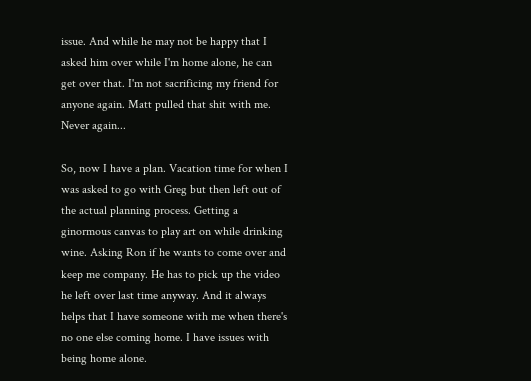issue. And while he may not be happy that I asked him over while I'm home alone, he can get over that. I'm not sacrificing my friend for anyone again. Matt pulled that shit with me. Never again...

So, now I have a plan. Vacation time for when I was asked to go with Greg but then left out of the actual planning process. Getting a ginormous canvas to play art on while drinking wine. Asking Ron if he wants to come over and keep me company. He has to pick up the video he left over last time anyway. And it always helps that I have someone with me when there's no one else coming home. I have issues with being home alone.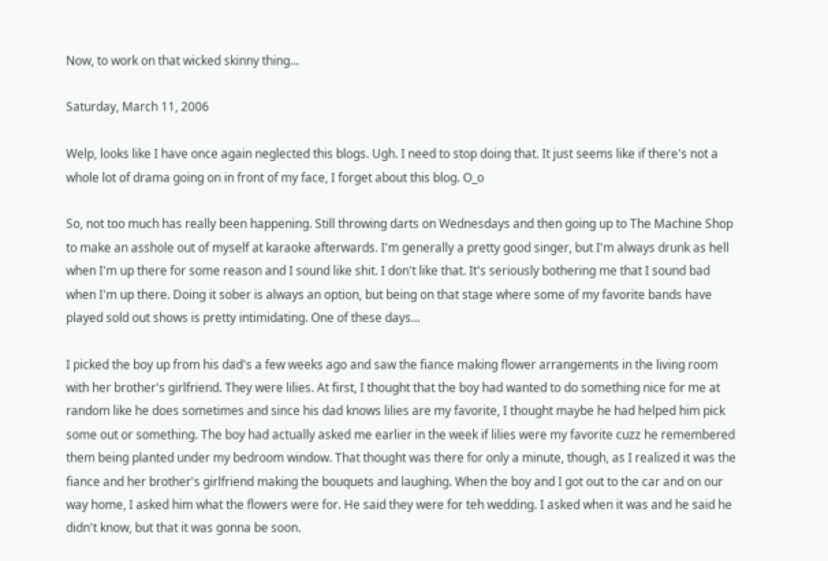Now, to work on that wicked skinny thing...

Saturday, March 11, 2006

Welp, looks like I have once again neglected this blogs. Ugh. I need to stop doing that. It just seems like if there's not a whole lot of drama going on in front of my face, I forget about this blog. O_o

So, not too much has really been happening. Still throwing darts on Wednesdays and then going up to The Machine Shop to make an asshole out of myself at karaoke afterwards. I'm generally a pretty good singer, but I'm always drunk as hell when I'm up there for some reason and I sound like shit. I don't like that. It's seriously bothering me that I sound bad when I'm up there. Doing it sober is always an option, but being on that stage where some of my favorite bands have played sold out shows is pretty intimidating. One of these days...

I picked the boy up from his dad's a few weeks ago and saw the fiance making flower arrangements in the living room with her brother's girlfriend. They were lilies. At first, I thought that the boy had wanted to do something nice for me at random like he does sometimes and since his dad knows lilies are my favorite, I thought maybe he had helped him pick some out or something. The boy had actually asked me earlier in the week if lilies were my favorite cuzz he remembered them being planted under my bedroom window. That thought was there for only a minute, though, as I realized it was the fiance and her brother's girlfriend making the bouquets and laughing. When the boy and I got out to the car and on our way home, I asked him what the flowers were for. He said they were for teh wedding. I asked when it was and he said he didn't know, but that it was gonna be soon.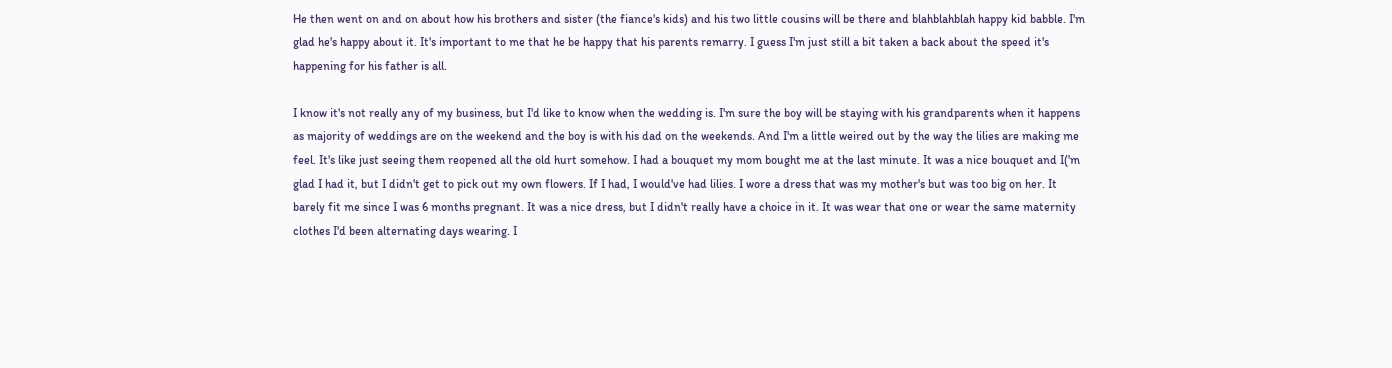He then went on and on about how his brothers and sister (the fiance's kids) and his two little cousins will be there and blahblahblah happy kid babble. I'm glad he's happy about it. It's important to me that he be happy that his parents remarry. I guess I'm just still a bit taken a back about the speed it's happening for his father is all.

I know it's not really any of my business, but I'd like to know when the wedding is. I'm sure the boy will be staying with his grandparents when it happens as majority of weddings are on the weekend and the boy is with his dad on the weekends. And I'm a little weired out by the way the lilies are making me feel. It's like just seeing them reopened all the old hurt somehow. I had a bouquet my mom bought me at the last minute. It was a nice bouquet and I('m glad I had it, but I didn't get to pick out my own flowers. If I had, I would've had lilies. I wore a dress that was my mother's but was too big on her. It barely fit me since I was 6 months pregnant. It was a nice dress, but I didn't really have a choice in it. It was wear that one or wear the same maternity clothes I'd been alternating days wearing. I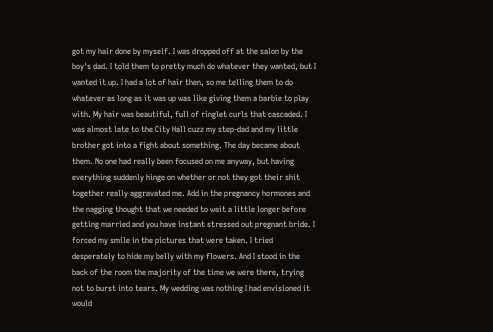got my hair done by myself. I was dropped off at the salon by the boy's dad. I told them to pretty much do whatever they wanted, but I wanted it up. I had a lot of hair then, so me telling them to do whatever as long as it was up was like giving them a barbie to play with. My hair was beautiful, full of ringlet curls that cascaded. I was almost late to the City Hall cuzz my step-dad and my little brother got into a fight about something. The day became about them. No one had really been focused on me anyway, but having everything suddenly hinge on whether or not they got their shit together really aggravated me. Add in the pregnancy hormones and the nagging thought that we needed to wait a little longer before getting married and you have instant stressed out pregnant bride. I forced my smile in the pictures that were taken. I tried desperately to hide my belly with my flowers. And I stood in the back of the room the majority of the time we were there, trying not to burst into tears. My wedding was nothing I had envisioned it would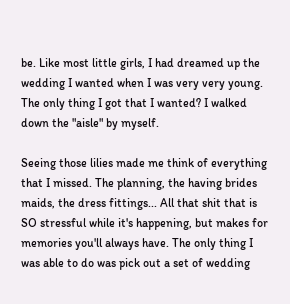be. Like most little girls, I had dreamed up the wedding I wanted when I was very very young. The only thing I got that I wanted? I walked down the "aisle" by myself.

Seeing those lilies made me think of everything that I missed. The planning, the having brides maids, the dress fittings... All that shit that is SO stressful while it's happening, but makes for memories you'll always have. The only thing I was able to do was pick out a set of wedding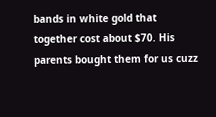bands in white gold that together cost about $70. His parents bought them for us cuzz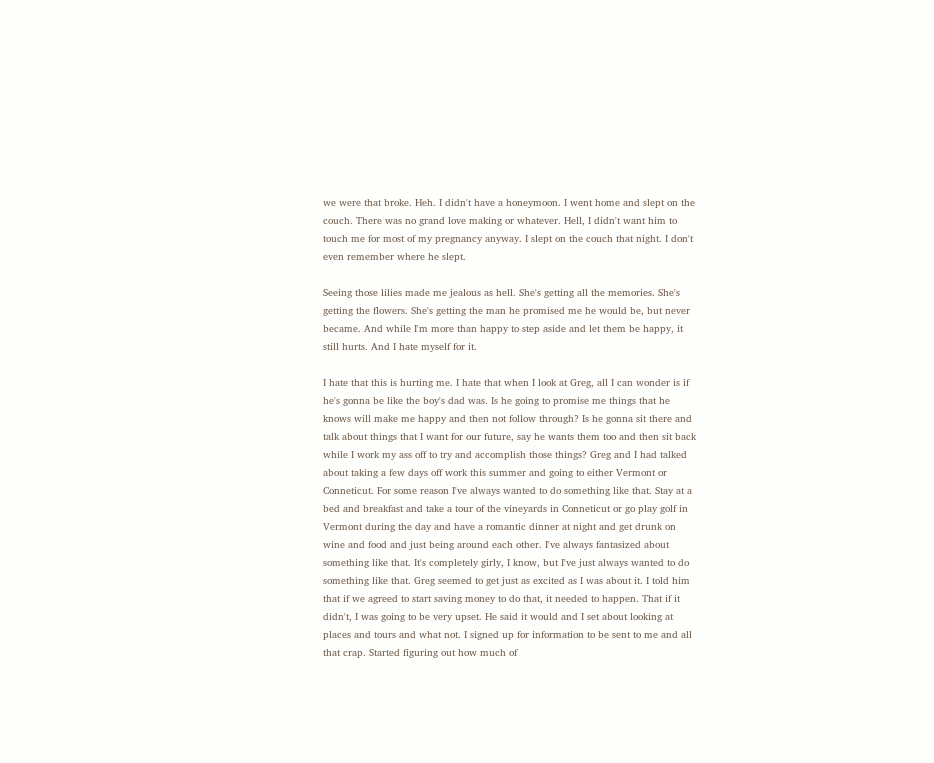we were that broke. Heh. I didn't have a honeymoon. I went home and slept on the couch. There was no grand love making or whatever. Hell, I didn't want him to touch me for most of my pregnancy anyway. I slept on the couch that night. I don't even remember where he slept.

Seeing those lilies made me jealous as hell. She's getting all the memories. She's getting the flowers. She's getting the man he promised me he would be, but never became. And while I'm more than happy to step aside and let them be happy, it still hurts. And I hate myself for it.

I hate that this is hurting me. I hate that when I look at Greg, all I can wonder is if he's gonna be like the boy's dad was. Is he going to promise me things that he knows will make me happy and then not follow through? Is he gonna sit there and talk about things that I want for our future, say he wants them too and then sit back while I work my ass off to try and accomplish those things? Greg and I had talked about taking a few days off work this summer and going to either Vermont or Conneticut. For some reason I've always wanted to do something like that. Stay at a bed and breakfast and take a tour of the vineyards in Conneticut or go play golf in Vermont during the day and have a romantic dinner at night and get drunk on wine and food and just being around each other. I've always fantasized about something like that. It's completely girly, I know, but I've just always wanted to do something like that. Greg seemed to get just as excited as I was about it. I told him that if we agreed to start saving money to do that, it needed to happen. That if it didn't, I was going to be very upset. He said it would and I set about looking at places and tours and what not. I signed up for information to be sent to me and all that crap. Started figuring out how much of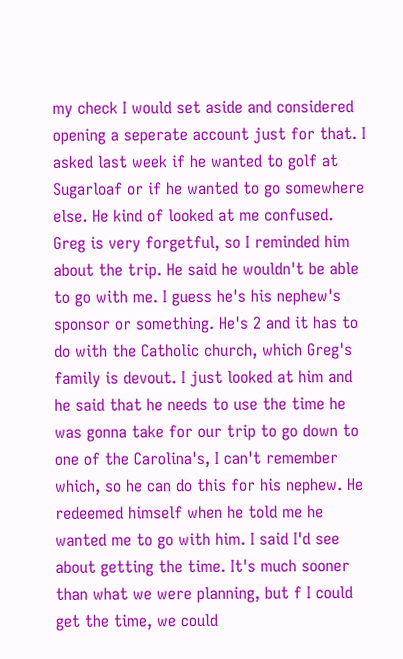my check I would set aside and considered opening a seperate account just for that. I asked last week if he wanted to golf at Sugarloaf or if he wanted to go somewhere else. He kind of looked at me confused. Greg is very forgetful, so I reminded him about the trip. He said he wouldn't be able to go with me. I guess he's his nephew's sponsor or something. He's 2 and it has to do with the Catholic church, which Greg's family is devout. I just looked at him and he said that he needs to use the time he was gonna take for our trip to go down to one of the Carolina's, I can't remember which, so he can do this for his nephew. He redeemed himself when he told me he wanted me to go with him. I said I'd see about getting the time. It's much sooner than what we were planning, but f I could get the time, we could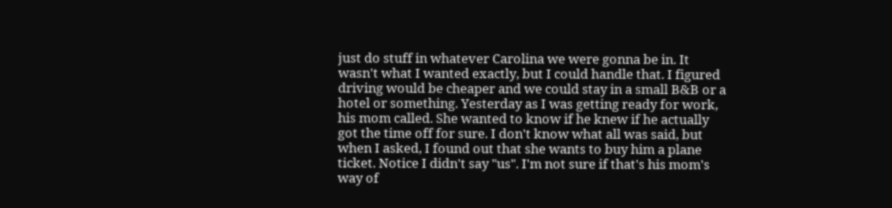just do stuff in whatever Carolina we were gonna be in. It wasn't what I wanted exactly, but I could handle that. I figured driving would be cheaper and we could stay in a small B&B or a hotel or something. Yesterday as I was getting ready for work, his mom called. She wanted to know if he knew if he actually got the time off for sure. I don't know what all was said, but when I asked, I found out that she wants to buy him a plane ticket. Notice I didn't say "us". I'm not sure if that's his mom's way of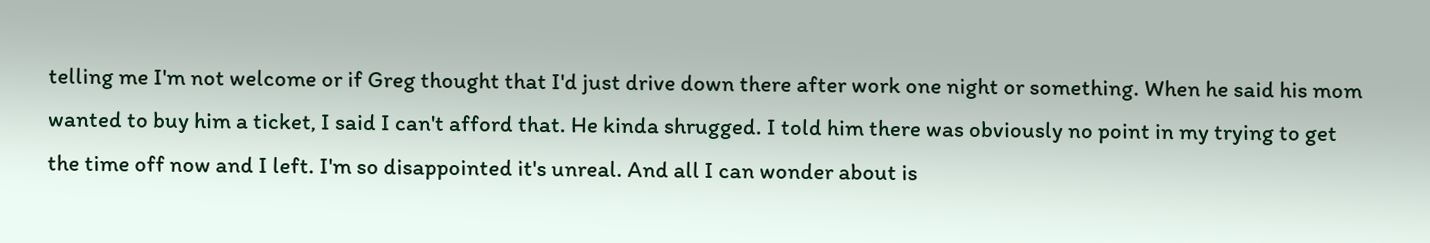telling me I'm not welcome or if Greg thought that I'd just drive down there after work one night or something. When he said his mom wanted to buy him a ticket, I said I can't afford that. He kinda shrugged. I told him there was obviously no point in my trying to get the time off now and I left. I'm so disappointed it's unreal. And all I can wonder about is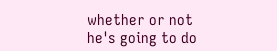whether or not he's going to do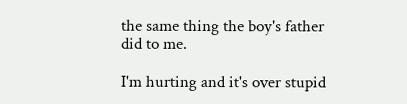the same thing the boy's father did to me.

I'm hurting and it's over stupid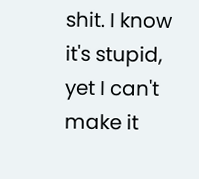shit. I know it's stupid, yet I can't make it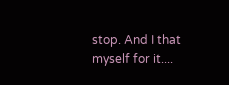stop. And I that myself for it....